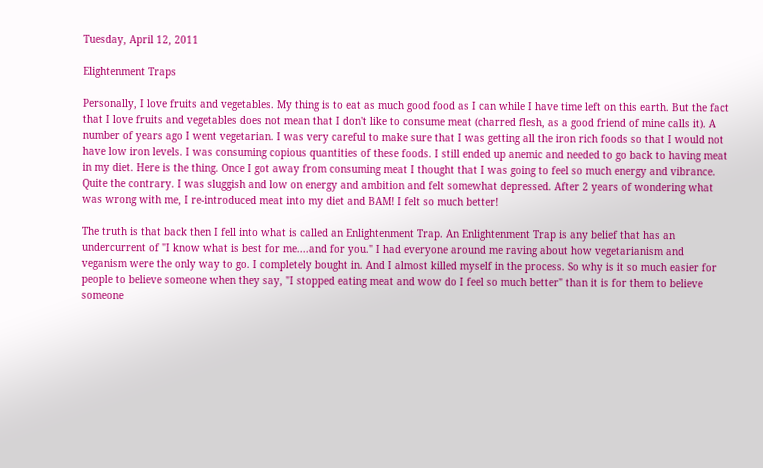Tuesday, April 12, 2011

Elightenment Traps

Personally, I love fruits and vegetables. My thing is to eat as much good food as I can while I have time left on this earth. But the fact that I love fruits and vegetables does not mean that I don't like to consume meat (charred flesh, as a good friend of mine calls it). A number of years ago I went vegetarian. I was very careful to make sure that I was getting all the iron rich foods so that I would not have low iron levels. I was consuming copious quantities of these foods. I still ended up anemic and needed to go back to having meat in my diet. Here is the thing. Once I got away from consuming meat I thought that I was going to feel so much energy and vibrance. Quite the contrary. I was sluggish and low on energy and ambition and felt somewhat depressed. After 2 years of wondering what was wrong with me, I re-introduced meat into my diet and BAM! I felt so much better!

The truth is that back then I fell into what is called an Enlightenment Trap. An Enlightenment Trap is any belief that has an undercurrent of "I know what is best for me....and for you." I had everyone around me raving about how vegetarianism and veganism were the only way to go. I completely bought in. And I almost killed myself in the process. So why is it so much easier for people to believe someone when they say, "I stopped eating meat and wow do I feel so much better" than it is for them to believe someone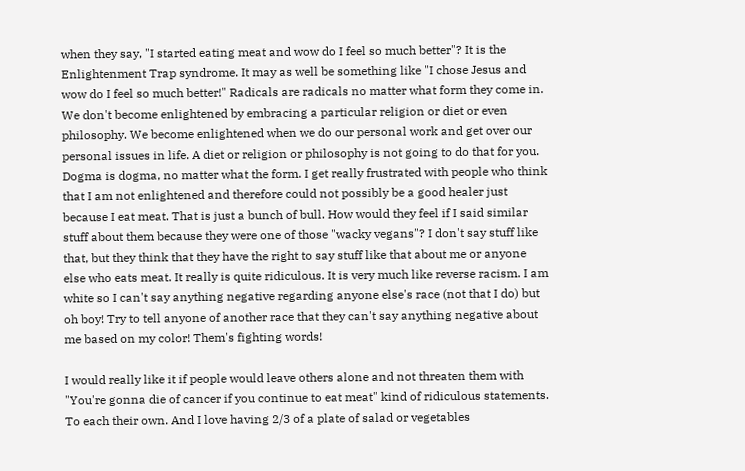when they say, "I started eating meat and wow do I feel so much better"? It is the Enlightenment Trap syndrome. It may as well be something like "I chose Jesus and wow do I feel so much better!" Radicals are radicals no matter what form they come in. We don't become enlightened by embracing a particular religion or diet or even philosophy. We become enlightened when we do our personal work and get over our personal issues in life. A diet or religion or philosophy is not going to do that for you. Dogma is dogma, no matter what the form. I get really frustrated with people who think that I am not enlightened and therefore could not possibly be a good healer just because I eat meat. That is just a bunch of bull. How would they feel if I said similar stuff about them because they were one of those "wacky vegans"? I don't say stuff like that, but they think that they have the right to say stuff like that about me or anyone else who eats meat. It really is quite ridiculous. It is very much like reverse racism. I am white so I can't say anything negative regarding anyone else's race (not that I do) but oh boy! Try to tell anyone of another race that they can't say anything negative about me based on my color! Them's fighting words!

I would really like it if people would leave others alone and not threaten them with "You're gonna die of cancer if you continue to eat meat" kind of ridiculous statements. To each their own. And I love having 2/3 of a plate of salad or vegetables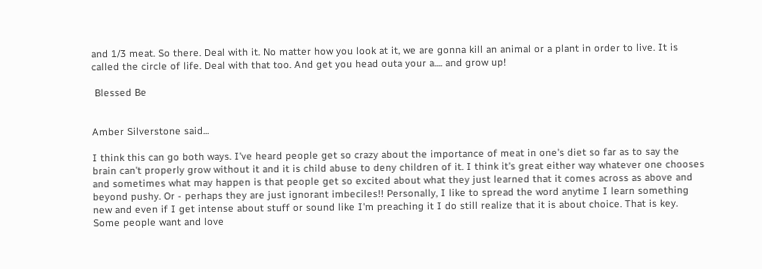and 1/3 meat. So there. Deal with it. No matter how you look at it, we are gonna kill an animal or a plant in order to live. It is called the circle of life. Deal with that too. And get you head outa your a.... and grow up!

 Blessed Be


Amber Silverstone said...

I think this can go both ways. I've heard people get so crazy about the importance of meat in one's diet so far as to say the brain can't properly grow without it and it is child abuse to deny children of it. I think it's great either way whatever one chooses and sometimes what may happen is that people get so excited about what they just learned that it comes across as above and beyond pushy. Or - perhaps they are just ignorant imbeciles!! Personally, I like to spread the word anytime I learn something new and even if I get intense about stuff or sound like I'm preaching it I do still realize that it is about choice. That is key. Some people want and love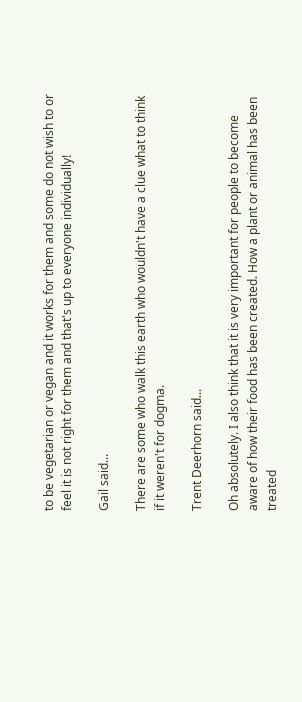to be vegetarian or vegan and it works for them and some do not wish to or feel it is not right for them and that's up to everyone individually!

Gail said...

There are some who walk this earth who wouldn't have a clue what to think if it weren't for dogma.

Trent Deerhorn said...

Oh absolutely. I also think that it is very important for people to become aware of how their food has been created. How a plant or animal has been treated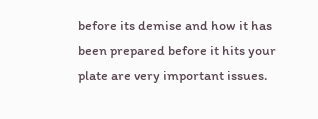before its demise and how it has been prepared before it hits your plate are very important issues.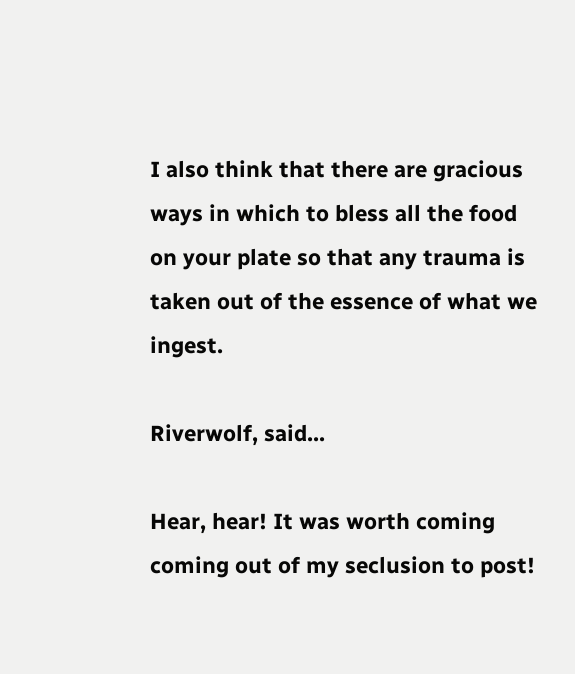I also think that there are gracious ways in which to bless all the food on your plate so that any trauma is taken out of the essence of what we ingest.

Riverwolf, said...

Hear, hear! It was worth coming coming out of my seclusion to post!